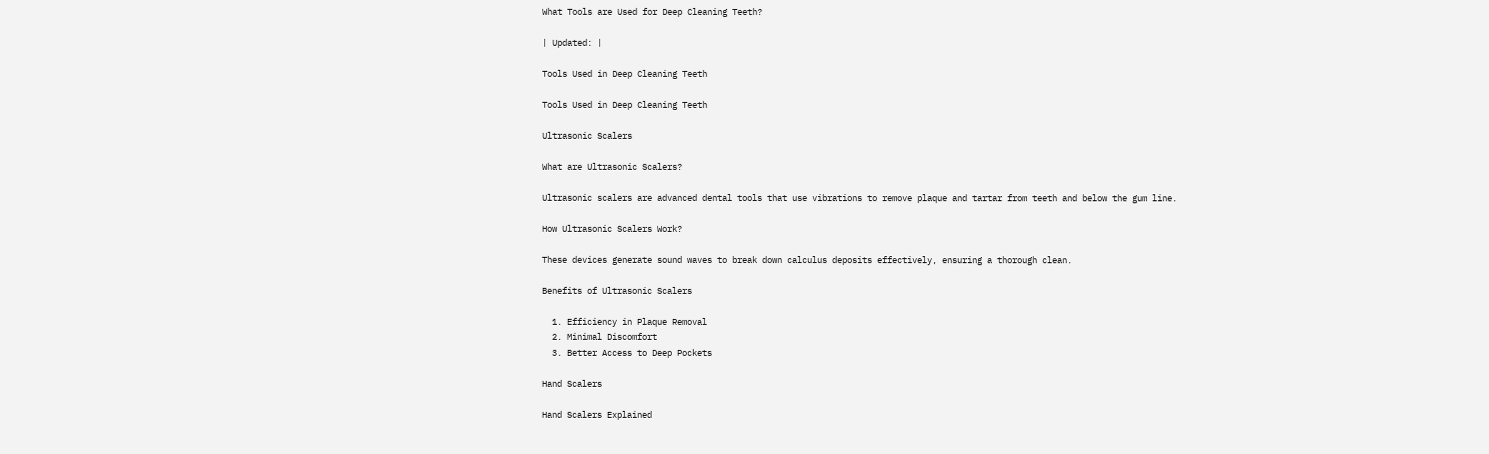What Tools are Used for Deep Cleaning Teeth?

| Updated: |

Tools Used in Deep Cleaning Teeth

Tools Used in Deep Cleaning Teeth

Ultrasonic Scalers

What are Ultrasonic Scalers?

Ultrasonic scalers are advanced dental tools that use vibrations to remove plaque and tartar from teeth and below the gum line.

How Ultrasonic Scalers Work?

These devices generate sound waves to break down calculus deposits effectively, ensuring a thorough clean.

Benefits of Ultrasonic Scalers

  1. Efficiency in Plaque Removal
  2. Minimal Discomfort
  3. Better Access to Deep Pockets

Hand Scalers

Hand Scalers Explained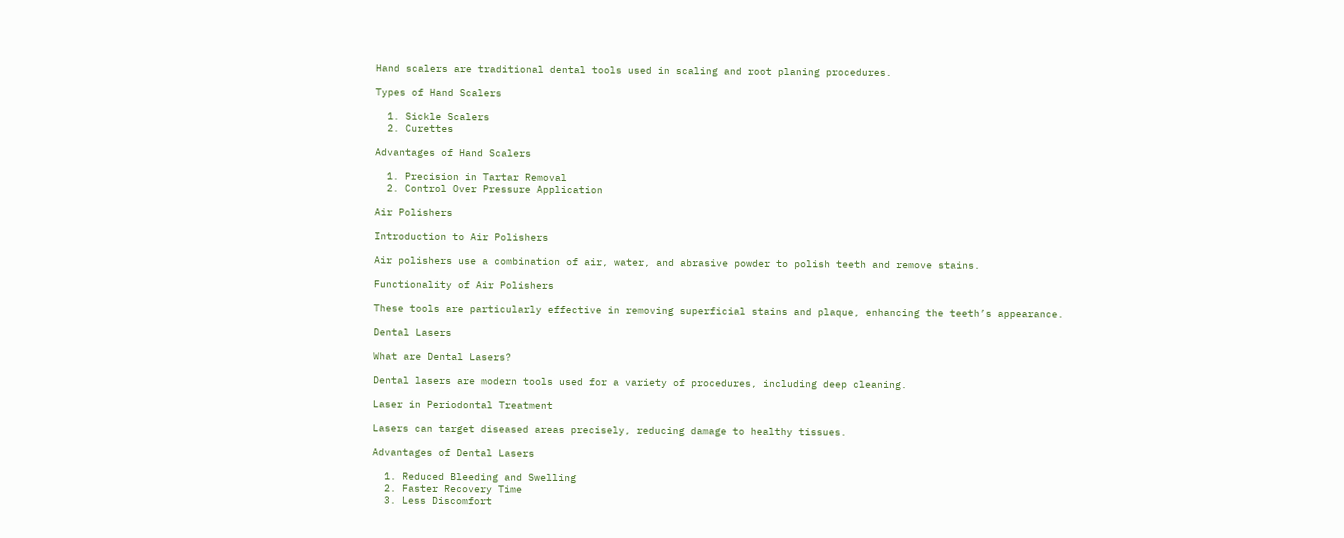Hand scalers are traditional dental tools used in scaling and root planing procedures.

Types of Hand Scalers

  1. Sickle Scalers
  2. Curettes

Advantages of Hand Scalers

  1. Precision in Tartar Removal
  2. Control Over Pressure Application

Air Polishers

Introduction to Air Polishers

Air polishers use a combination of air, water, and abrasive powder to polish teeth and remove stains.

Functionality of Air Polishers

These tools are particularly effective in removing superficial stains and plaque, enhancing the teeth’s appearance.

Dental Lasers

What are Dental Lasers?

Dental lasers are modern tools used for a variety of procedures, including deep cleaning.

Laser in Periodontal Treatment

Lasers can target diseased areas precisely, reducing damage to healthy tissues.

Advantages of Dental Lasers

  1. Reduced Bleeding and Swelling
  2. Faster Recovery Time
  3. Less Discomfort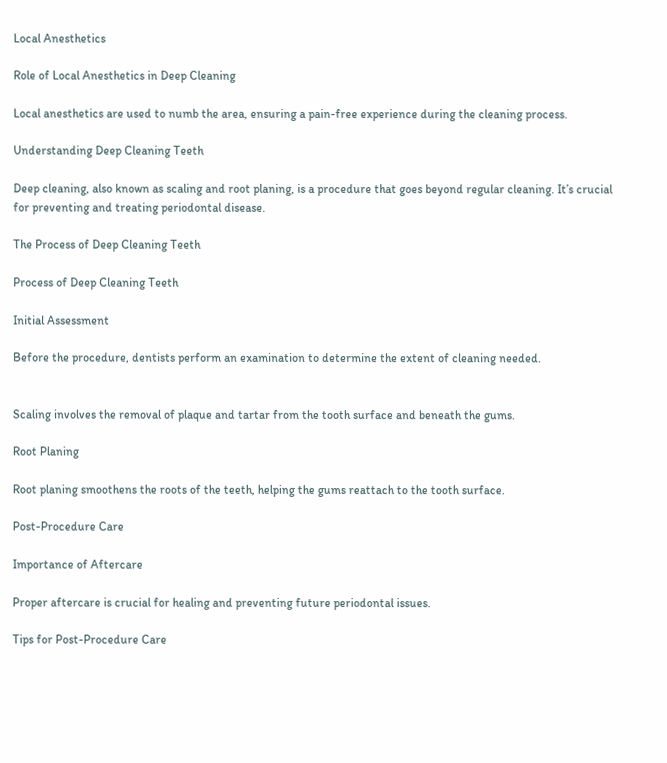Local Anesthetics

Role of Local Anesthetics in Deep Cleaning

Local anesthetics are used to numb the area, ensuring a pain-free experience during the cleaning process.

Understanding Deep Cleaning Teeth

Deep cleaning, also known as scaling and root planing, is a procedure that goes beyond regular cleaning. It’s crucial for preventing and treating periodontal disease.

The Process of Deep Cleaning Teeth

Process of Deep Cleaning Teeth

Initial Assessment

Before the procedure, dentists perform an examination to determine the extent of cleaning needed.


Scaling involves the removal of plaque and tartar from the tooth surface and beneath the gums.

Root Planing

Root planing smoothens the roots of the teeth, helping the gums reattach to the tooth surface.

Post-Procedure Care

Importance of Aftercare

Proper aftercare is crucial for healing and preventing future periodontal issues.

Tips for Post-Procedure Care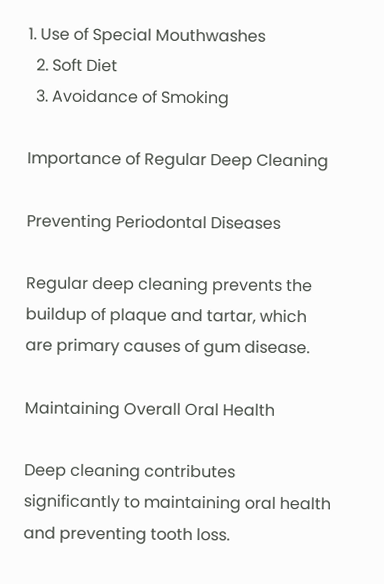1. Use of Special Mouthwashes
  2. Soft Diet
  3. Avoidance of Smoking

Importance of Regular Deep Cleaning

Preventing Periodontal Diseases

Regular deep cleaning prevents the buildup of plaque and tartar, which are primary causes of gum disease.

Maintaining Overall Oral Health

Deep cleaning contributes significantly to maintaining oral health and preventing tooth loss.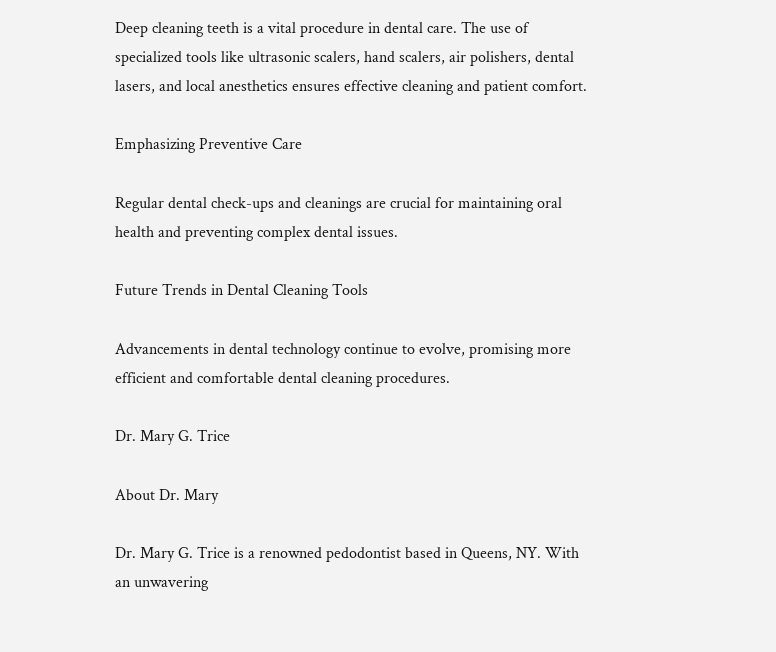Deep cleaning teeth is a vital procedure in dental care. The use of specialized tools like ultrasonic scalers, hand scalers, air polishers, dental lasers, and local anesthetics ensures effective cleaning and patient comfort.

Emphasizing Preventive Care

Regular dental check-ups and cleanings are crucial for maintaining oral health and preventing complex dental issues.

Future Trends in Dental Cleaning Tools

Advancements in dental technology continue to evolve, promising more efficient and comfortable dental cleaning procedures.

Dr. Mary G. Trice

About Dr. Mary

Dr. Mary G. Trice is a renowned pedodontist based in Queens, NY. With an unwavering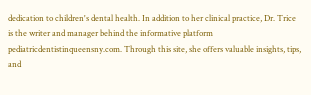dedication to children's dental health. In addition to her clinical practice, Dr. Trice is the writer and manager behind the informative platform pediatricdentistinqueensny.com. Through this site, she offers valuable insights, tips, and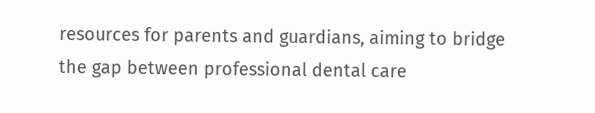resources for parents and guardians, aiming to bridge the gap between professional dental care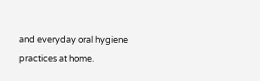and everyday oral hygiene practices at home.